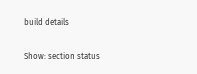build details

Show: section status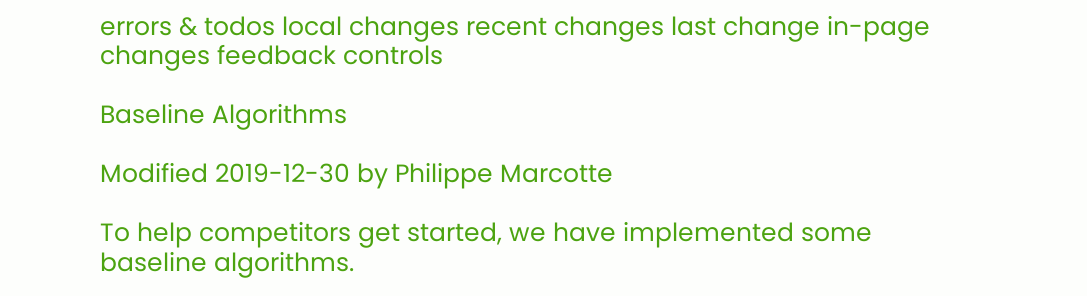errors & todos local changes recent changes last change in-page changes feedback controls

Baseline Algorithms

Modified 2019-12-30 by Philippe Marcotte

To help competitors get started, we have implemented some baseline algorithms.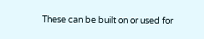These can be built on or used for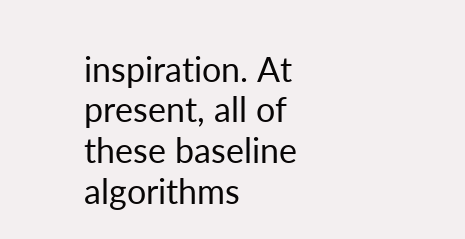inspiration. At present, all of these baseline algorithms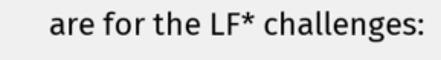are for the LF* challenges: